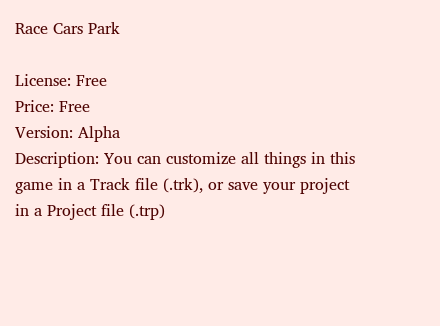Race Cars Park

License: Free
Price: Free
Version: Alpha
Description: You can customize all things in this game in a Track file (.trk), or save your project in a Project file (.trp)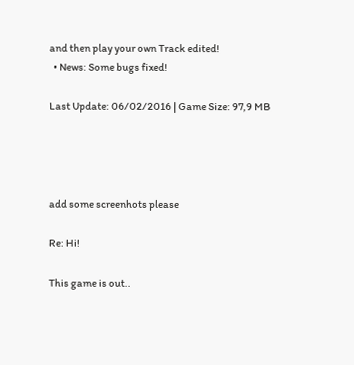and then play your own Track edited!
  • News: Some bugs fixed!

Last Update: 06/02/2016 | Game Size: 97,9 MB




add some screenhots please

Re: Hi!

This game is out..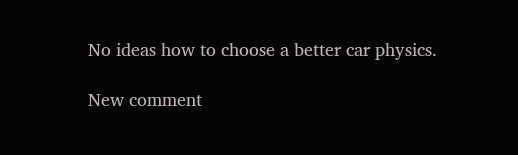No ideas how to choose a better car physics.

New comment